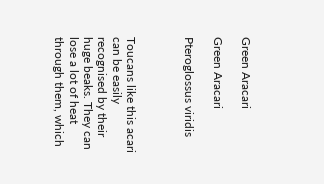Green Aracari

Green Aracari

Pteroglossus viridis



Toucans like this acari can be easily recognised by their huge beaks. They can lose a lot of heat through them, which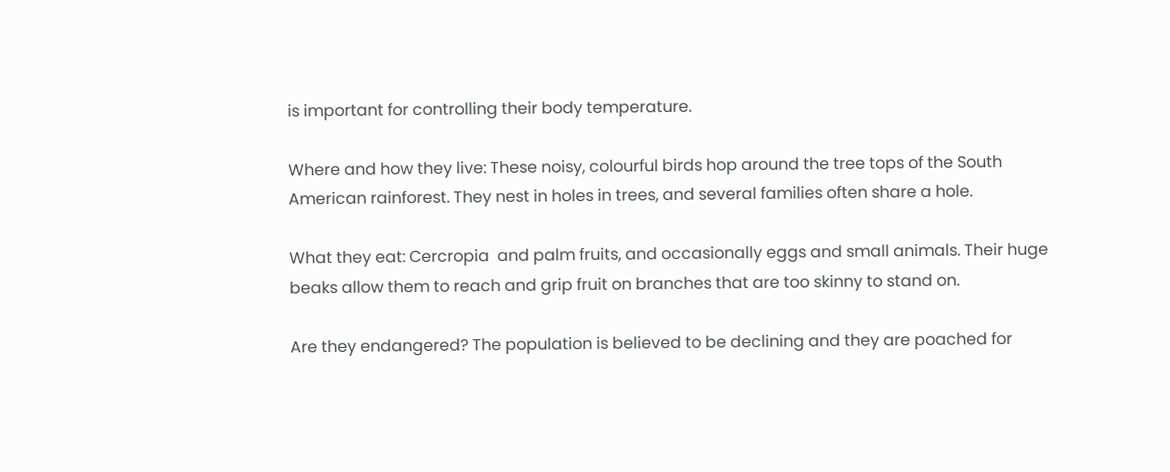is important for controlling their body temperature.

Where and how they live: These noisy, colourful birds hop around the tree tops of the South American rainforest. They nest in holes in trees, and several families often share a hole.

What they eat: Cercropia  and palm fruits, and occasionally eggs and small animals. Their huge beaks allow them to reach and grip fruit on branches that are too skinny to stand on.

Are they endangered? The population is believed to be declining and they are poached for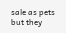sale as pets but they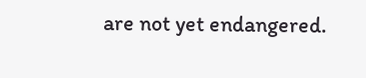are not yet endangered.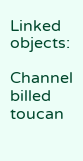Linked objects:

Channel billed toucan